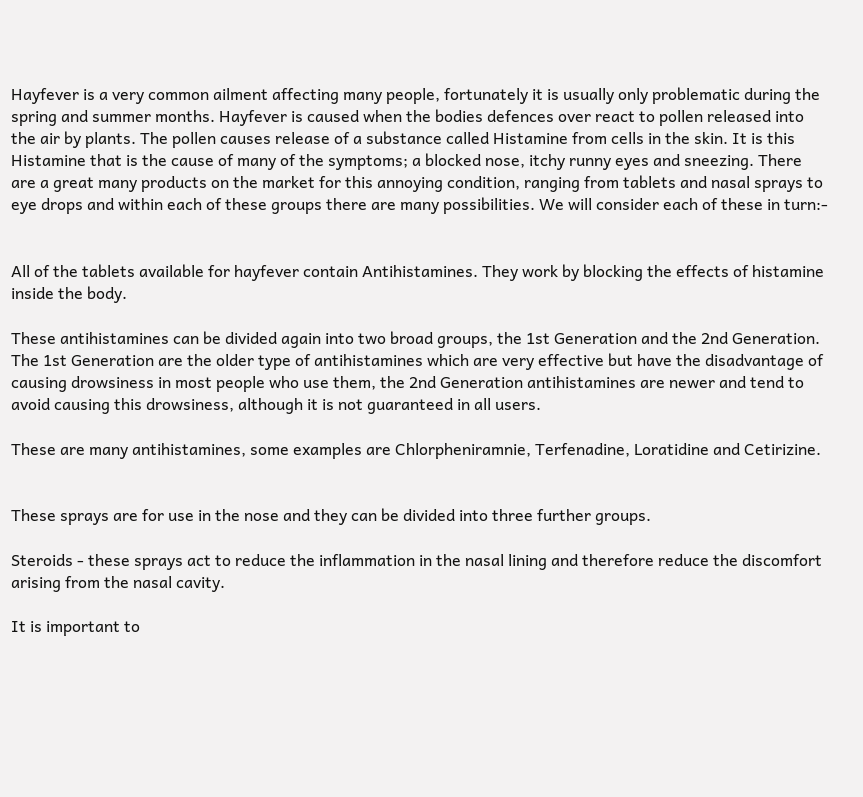Hayfever is a very common ailment affecting many people, fortunately it is usually only problematic during the spring and summer months. Hayfever is caused when the bodies defences over react to pollen released into the air by plants. The pollen causes release of a substance called Histamine from cells in the skin. It is this Histamine that is the cause of many of the symptoms; a blocked nose, itchy runny eyes and sneezing. There are a great many products on the market for this annoying condition, ranging from tablets and nasal sprays to eye drops and within each of these groups there are many possibilities. We will consider each of these in turn:-


All of the tablets available for hayfever contain Antihistamines. They work by blocking the effects of histamine inside the body.

These antihistamines can be divided again into two broad groups, the 1st Generation and the 2nd Generation. The 1st Generation are the older type of antihistamines which are very effective but have the disadvantage of causing drowsiness in most people who use them, the 2nd Generation antihistamines are newer and tend to avoid causing this drowsiness, although it is not guaranteed in all users.

These are many antihistamines, some examples are Chlorpheniramnie, Terfenadine, Loratidine and Cetirizine.


These sprays are for use in the nose and they can be divided into three further groups.

Steroids - these sprays act to reduce the inflammation in the nasal lining and therefore reduce the discomfort arising from the nasal cavity.

It is important to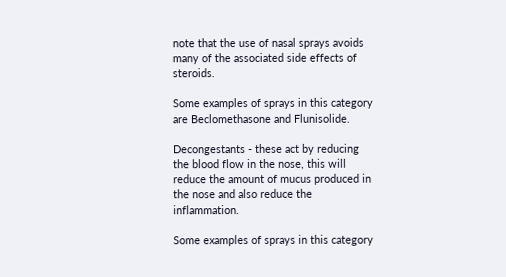note that the use of nasal sprays avoids many of the associated side effects of steroids.

Some examples of sprays in this category are Beclomethasone and Flunisolide.

Decongestants - these act by reducing the blood flow in the nose, this will reduce the amount of mucus produced in the nose and also reduce the inflammation.

Some examples of sprays in this category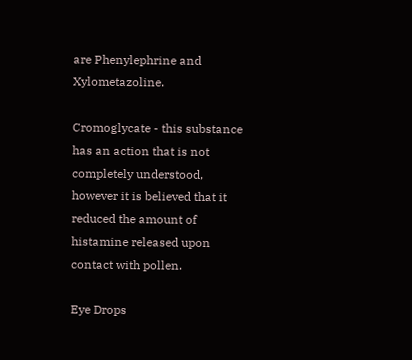are Phenylephrine and Xylometazoline.

Cromoglycate - this substance has an action that is not completely understood, however it is believed that it reduced the amount of histamine released upon contact with pollen.

Eye Drops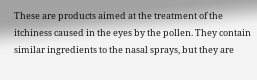These are products aimed at the treatment of the itchiness caused in the eyes by the pollen. They contain similar ingredients to the nasal sprays, but they are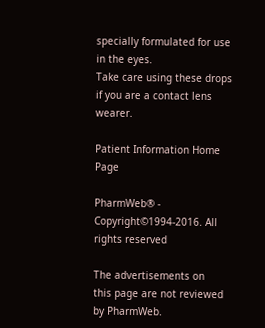specially formulated for use in the eyes.
Take care using these drops if you are a contact lens wearer.

Patient Information Home Page

PharmWeb® - Copyright©1994-2016. All rights reserved

The advertisements on
this page are not reviewed
by PharmWeb.